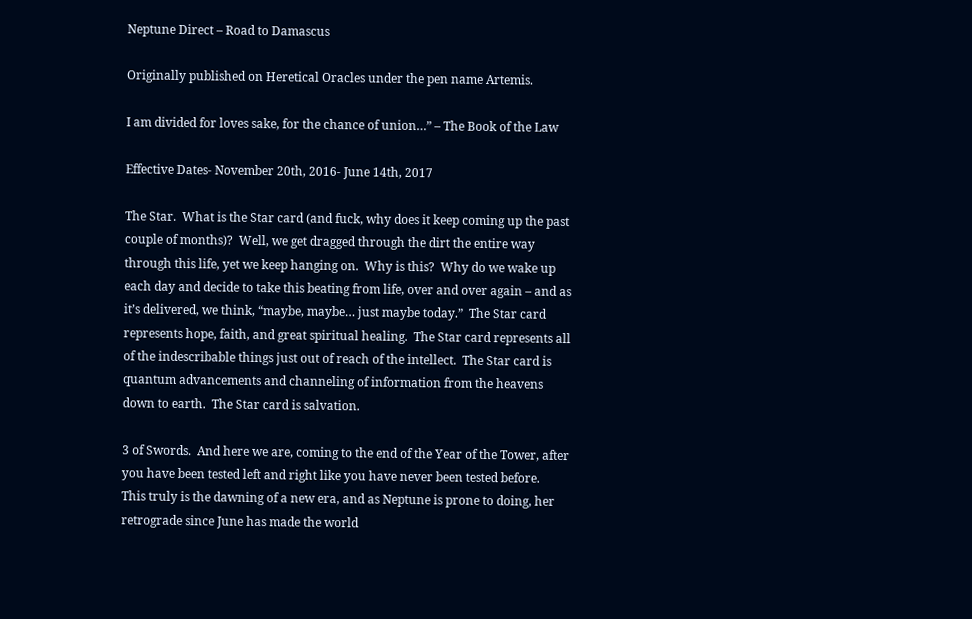Neptune Direct – Road to Damascus

Originally published on Heretical Oracles under the pen name Artemis.

I am divided for loves sake, for the chance of union…” – The Book of the Law

Effective Dates- November 20th, 2016- June 14th, 2017

The Star.  What is the Star card (and fuck, why does it keep coming up the past couple of months)?  Well, we get dragged through the dirt the entire way through this life, yet we keep hanging on.  Why is this?  Why do we wake up each day and decide to take this beating from life, over and over again – and as it’s delivered, we think, “maybe, maybe… just maybe today.”  The Star card represents hope, faith, and great spiritual healing.  The Star card represents all of the indescribable things just out of reach of the intellect.  The Star card is quantum advancements and channeling of information from the heavens down to earth.  The Star card is salvation.

3 of Swords.  And here we are, coming to the end of the Year of the Tower, after you have been tested left and right like you have never been tested before.  This truly is the dawning of a new era, and as Neptune is prone to doing, her retrograde since June has made the world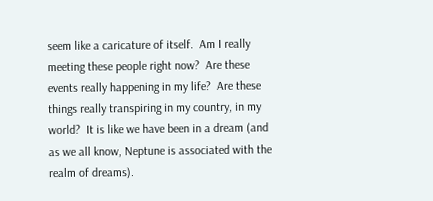seem like a caricature of itself.  Am I really meeting these people right now?  Are these events really happening in my life?  Are these things really transpiring in my country, in my world?  It is like we have been in a dream (and as we all know, Neptune is associated with the realm of dreams).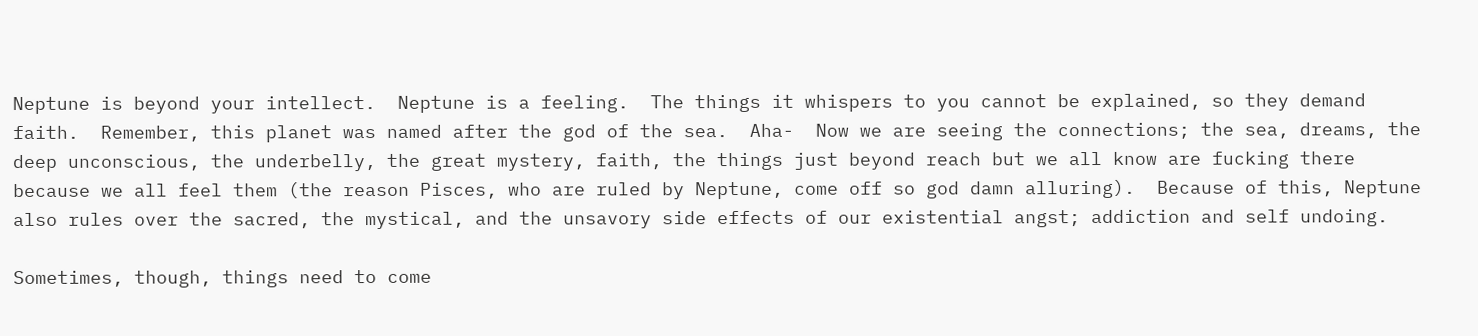Neptune is beyond your intellect.  Neptune is a feeling.  The things it whispers to you cannot be explained, so they demand faith.  Remember, this planet was named after the god of the sea.  Aha-  Now we are seeing the connections; the sea, dreams, the deep unconscious, the underbelly, the great mystery, faith, the things just beyond reach but we all know are fucking there because we all feel them (the reason Pisces, who are ruled by Neptune, come off so god damn alluring).  Because of this, Neptune also rules over the sacred, the mystical, and the unsavory side effects of our existential angst; addiction and self undoing.

Sometimes, though, things need to come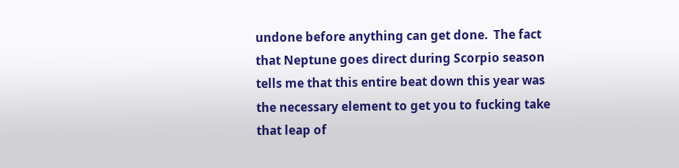undone before anything can get done.  The fact that Neptune goes direct during Scorpio season tells me that this entire beat down this year was the necessary element to get you to fucking take that leap of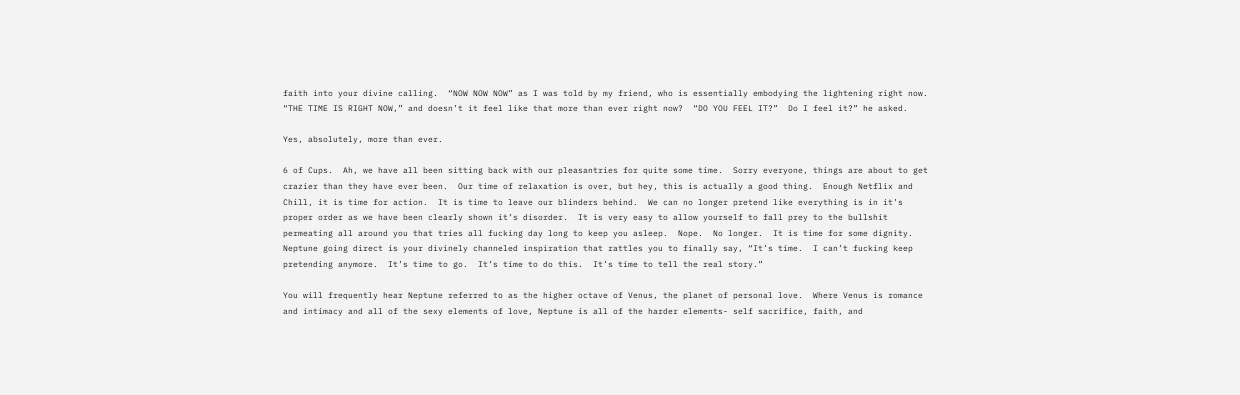faith into your divine calling.  “NOW NOW NOW” as I was told by my friend, who is essentially embodying the lightening right now.  “THE TIME IS RIGHT NOW,” and doesn’t it feel like that more than ever right now?  “DO YOU FEEL IT?”  Do I feel it?” he asked.

Yes, absolutely, more than ever.

6 of Cups.  Ah, we have all been sitting back with our pleasantries for quite some time.  Sorry everyone, things are about to get crazier than they have ever been.  Our time of relaxation is over, but hey, this is actually a good thing.  Enough Netflix and Chill, it is time for action.  It is time to leave our blinders behind.  We can no longer pretend like everything is in it’s proper order as we have been clearly shown it’s disorder.  It is very easy to allow yourself to fall prey to the bullshit permeating all around you that tries all fucking day long to keep you asleep.  Nope.  No longer.  It is time for some dignity.  Neptune going direct is your divinely channeled inspiration that rattles you to finally say, “It’s time.  I can’t fucking keep pretending anymore.  It’s time to go.  It’s time to do this.  It’s time to tell the real story.”

You will frequently hear Neptune referred to as the higher octave of Venus, the planet of personal love.  Where Venus is romance and intimacy and all of the sexy elements of love, Neptune is all of the harder elements- self sacrifice, faith, and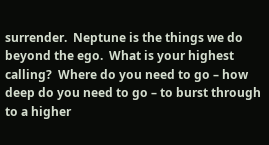surrender.  Neptune is the things we do beyond the ego.  What is your highest calling?  Where do you need to go – how deep do you need to go – to burst through to a higher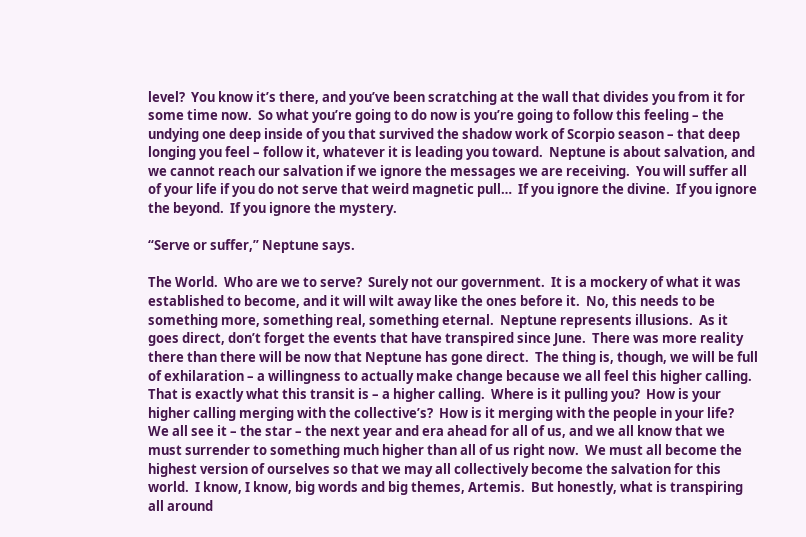level?  You know it’s there, and you’ve been scratching at the wall that divides you from it for some time now.  So what you’re going to do now is you’re going to follow this feeling – the undying one deep inside of you that survived the shadow work of Scorpio season – that deep longing you feel – follow it, whatever it is leading you toward.  Neptune is about salvation, and we cannot reach our salvation if we ignore the messages we are receiving.  You will suffer all of your life if you do not serve that weird magnetic pull…  If you ignore the divine.  If you ignore the beyond.  If you ignore the mystery.

“Serve or suffer,” Neptune says.

The World.  Who are we to serve?  Surely not our government.  It is a mockery of what it was established to become, and it will wilt away like the ones before it.  No, this needs to be something more, something real, something eternal.  Neptune represents illusions.  As it goes direct, don’t forget the events that have transpired since June.  There was more reality there than there will be now that Neptune has gone direct.  The thing is, though, we will be full of exhilaration – a willingness to actually make change because we all feel this higher calling.  That is exactly what this transit is – a higher calling.  Where is it pulling you?  How is your higher calling merging with the collective’s?  How is it merging with the people in your life?  We all see it – the star – the next year and era ahead for all of us, and we all know that we must surrender to something much higher than all of us right now.  We must all become the highest version of ourselves so that we may all collectively become the salvation for this world.  I know, I know, big words and big themes, Artemis.  But honestly, what is transpiring all around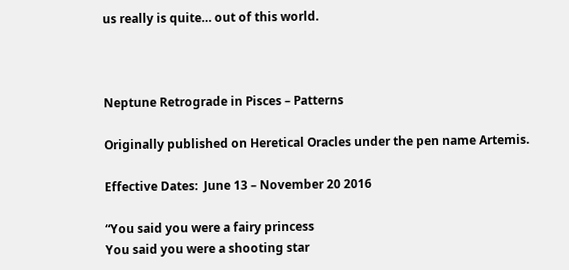us really is quite… out of this world.



Neptune Retrograde in Pisces – Patterns

Originally published on Heretical Oracles under the pen name Artemis.

Effective Dates:  June 13 – November 20 2016

“You said you were a fairy princess
You said you were a shooting star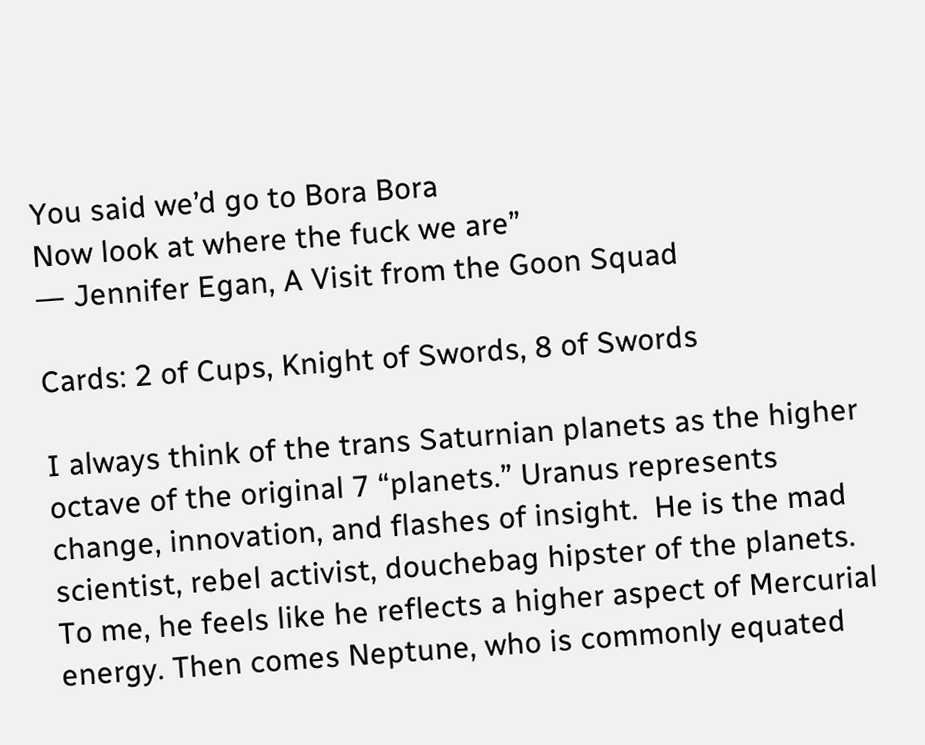You said we’d go to Bora Bora
Now look at where the fuck we are”
― Jennifer Egan, A Visit from the Goon Squad

Cards: 2 of Cups, Knight of Swords, 8 of Swords

I always think of the trans Saturnian planets as the higher octave of the original 7 “planets.” Uranus represents change, innovation, and flashes of insight.  He is the mad scientist, rebel activist, douchebag hipster of the planets. To me, he feels like he reflects a higher aspect of Mercurial energy. Then comes Neptune, who is commonly equated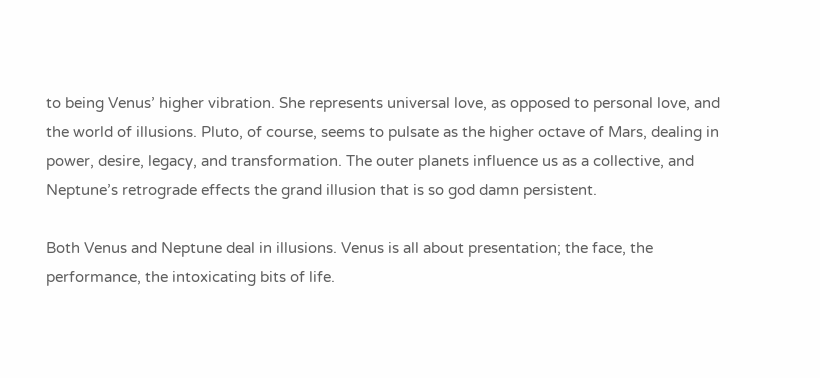to being Venus’ higher vibration. She represents universal love, as opposed to personal love, and the world of illusions. Pluto, of course, seems to pulsate as the higher octave of Mars, dealing in power, desire, legacy, and transformation. The outer planets influence us as a collective, and Neptune’s retrograde effects the grand illusion that is so god damn persistent.

Both Venus and Neptune deal in illusions. Venus is all about presentation; the face, the performance, the intoxicating bits of life.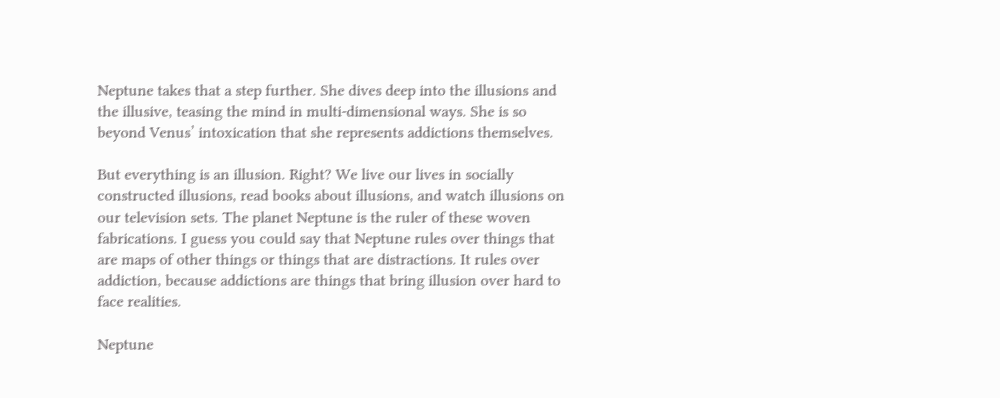Neptune takes that a step further. She dives deep into the illusions and the illusive, teasing the mind in multi-dimensional ways. She is so beyond Venus’ intoxication that she represents addictions themselves.

But everything is an illusion. Right? We live our lives in socially constructed illusions, read books about illusions, and watch illusions on our television sets. The planet Neptune is the ruler of these woven fabrications. I guess you could say that Neptune rules over things that are maps of other things or things that are distractions. It rules over addiction, because addictions are things that bring illusion over hard to face realities.

Neptune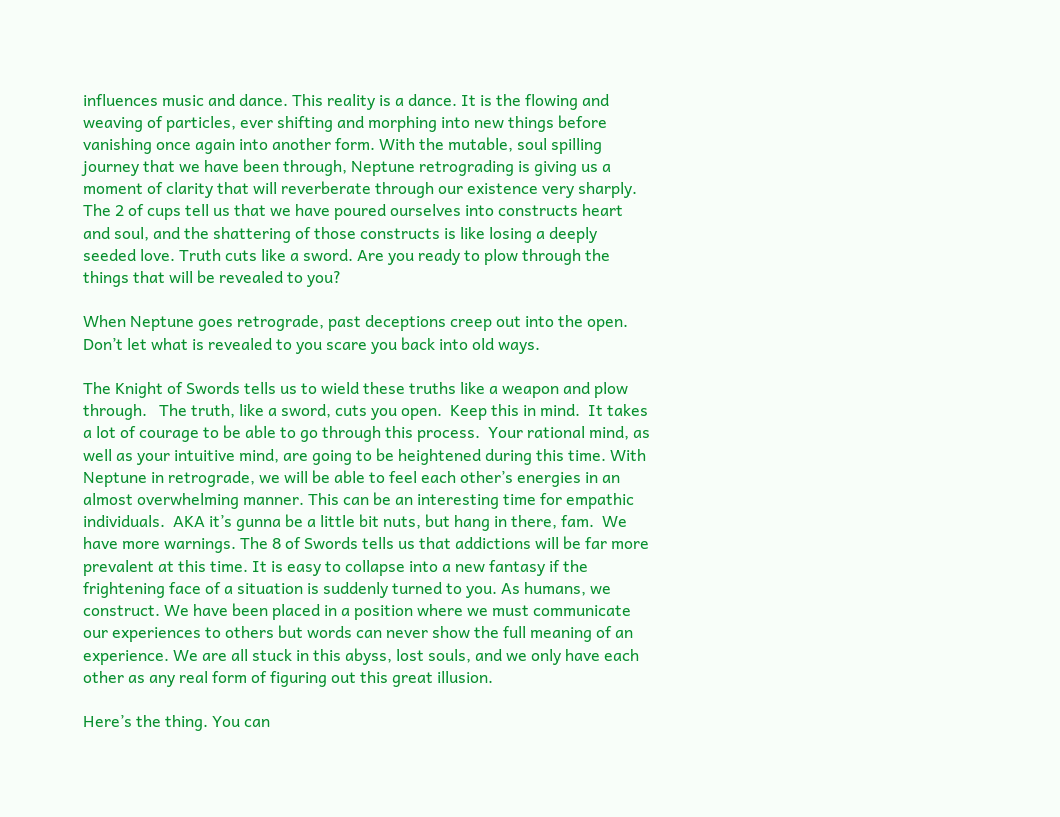influences music and dance. This reality is a dance. It is the flowing and weaving of particles, ever shifting and morphing into new things before vanishing once again into another form. With the mutable, soul spilling journey that we have been through, Neptune retrograding is giving us a moment of clarity that will reverberate through our existence very sharply. The 2 of cups tell us that we have poured ourselves into constructs heart and soul, and the shattering of those constructs is like losing a deeply seeded love. Truth cuts like a sword. Are you ready to plow through the things that will be revealed to you?

When Neptune goes retrograde, past deceptions creep out into the open. Don’t let what is revealed to you scare you back into old ways.

The Knight of Swords tells us to wield these truths like a weapon and plow through.   The truth, like a sword, cuts you open.  Keep this in mind.  It takes a lot of courage to be able to go through this process.  Your rational mind, as well as your intuitive mind, are going to be heightened during this time. With Neptune in retrograde, we will be able to feel each other’s energies in an almost overwhelming manner. This can be an interesting time for empathic individuals.  AKA it’s gunna be a little bit nuts, but hang in there, fam.  We have more warnings. The 8 of Swords tells us that addictions will be far more prevalent at this time. It is easy to collapse into a new fantasy if the frightening face of a situation is suddenly turned to you. As humans, we construct. We have been placed in a position where we must communicate our experiences to others but words can never show the full meaning of an experience. We are all stuck in this abyss, lost souls, and we only have each other as any real form of figuring out this great illusion.

Here’s the thing. You can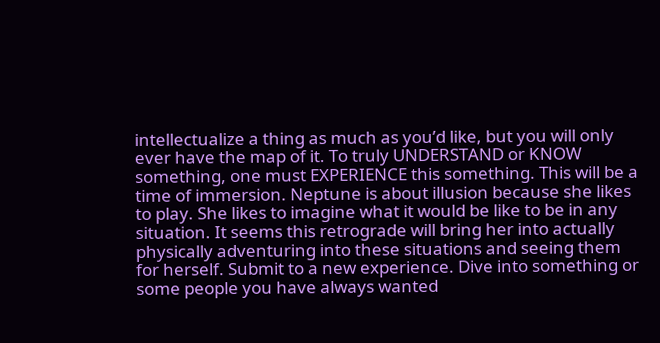intellectualize a thing as much as you’d like, but you will only ever have the map of it. To truly UNDERSTAND or KNOW something, one must EXPERIENCE this something. This will be a time of immersion. Neptune is about illusion because she likes to play. She likes to imagine what it would be like to be in any situation. It seems this retrograde will bring her into actually physically adventuring into these situations and seeing them for herself. Submit to a new experience. Dive into something or some people you have always wanted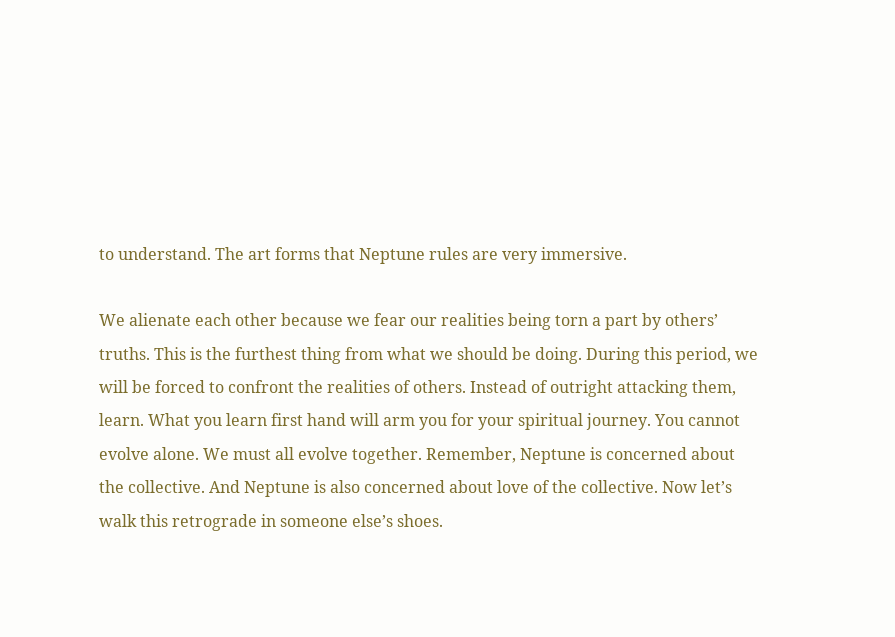to understand. The art forms that Neptune rules are very immersive.

We alienate each other because we fear our realities being torn a part by others’ truths. This is the furthest thing from what we should be doing. During this period, we will be forced to confront the realities of others. Instead of outright attacking them, learn. What you learn first hand will arm you for your spiritual journey. You cannot evolve alone. We must all evolve together. Remember, Neptune is concerned about the collective. And Neptune is also concerned about love of the collective. Now let’s walk this retrograde in someone else’s shoes.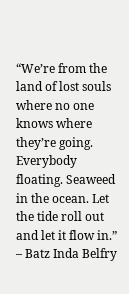“We’re from the land of lost souls where no one knows where they’re going. Everybody floating. Seaweed in the ocean. Let the tide roll out and let it flow in.” – Batz Inda Belfry